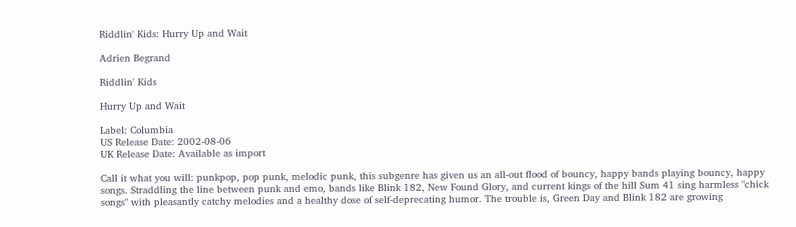Riddlin' Kids: Hurry Up and Wait

Adrien Begrand

Riddlin' Kids

Hurry Up and Wait

Label: Columbia
US Release Date: 2002-08-06
UK Release Date: Available as import

Call it what you will: punkpop, pop punk, melodic punk, this subgenre has given us an all-out flood of bouncy, happy bands playing bouncy, happy songs. Straddling the line between punk and emo, bands like Blink 182, New Found Glory, and current kings of the hill Sum 41 sing harmless "chick songs" with pleasantly catchy melodies and a healthy dose of self-deprecating humor. The trouble is, Green Day and Blink 182 are growing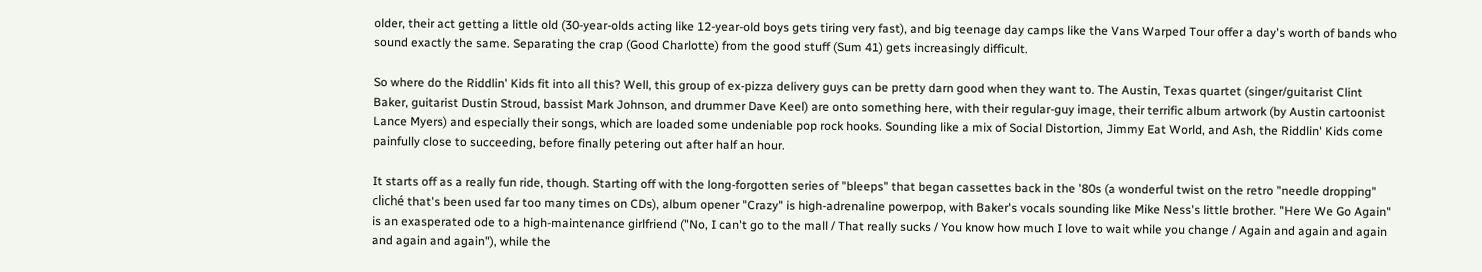older, their act getting a little old (30-year-olds acting like 12-year-old boys gets tiring very fast), and big teenage day camps like the Vans Warped Tour offer a day's worth of bands who sound exactly the same. Separating the crap (Good Charlotte) from the good stuff (Sum 41) gets increasingly difficult.

So where do the Riddlin' Kids fit into all this? Well, this group of ex-pizza delivery guys can be pretty darn good when they want to. The Austin, Texas quartet (singer/guitarist Clint Baker, guitarist Dustin Stroud, bassist Mark Johnson, and drummer Dave Keel) are onto something here, with their regular-guy image, their terrific album artwork (by Austin cartoonist Lance Myers) and especially their songs, which are loaded some undeniable pop rock hooks. Sounding like a mix of Social Distortion, Jimmy Eat World, and Ash, the Riddlin' Kids come painfully close to succeeding, before finally petering out after half an hour.

It starts off as a really fun ride, though. Starting off with the long-forgotten series of "bleeps" that began cassettes back in the '80s (a wonderful twist on the retro "needle dropping" cliché that's been used far too many times on CDs), album opener "Crazy" is high-adrenaline powerpop, with Baker's vocals sounding like Mike Ness's little brother. "Here We Go Again" is an exasperated ode to a high-maintenance girlfriend ("No, I can't go to the mall / That really sucks / You know how much I love to wait while you change / Again and again and again and again and again"), while the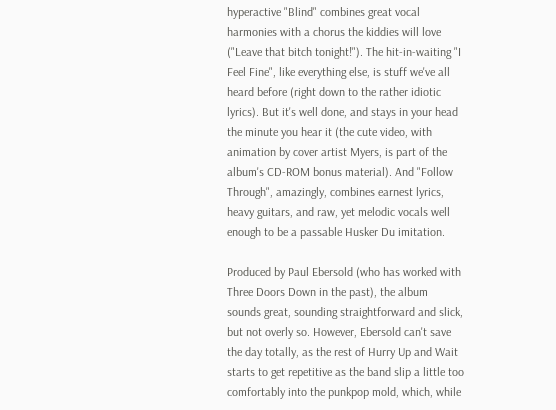hyperactive "Blind" combines great vocal harmonies with a chorus the kiddies will love ("Leave that bitch tonight!"). The hit-in-waiting "I Feel Fine", like everything else, is stuff we've all heard before (right down to the rather idiotic lyrics). But it's well done, and stays in your head the minute you hear it (the cute video, with animation by cover artist Myers, is part of the album's CD-ROM bonus material). And "Follow Through", amazingly, combines earnest lyrics, heavy guitars, and raw, yet melodic vocals well enough to be a passable Husker Du imitation.

Produced by Paul Ebersold (who has worked with Three Doors Down in the past), the album sounds great, sounding straightforward and slick, but not overly so. However, Ebersold can't save the day totally, as the rest of Hurry Up and Wait starts to get repetitive as the band slip a little too comfortably into the punkpop mold, which, while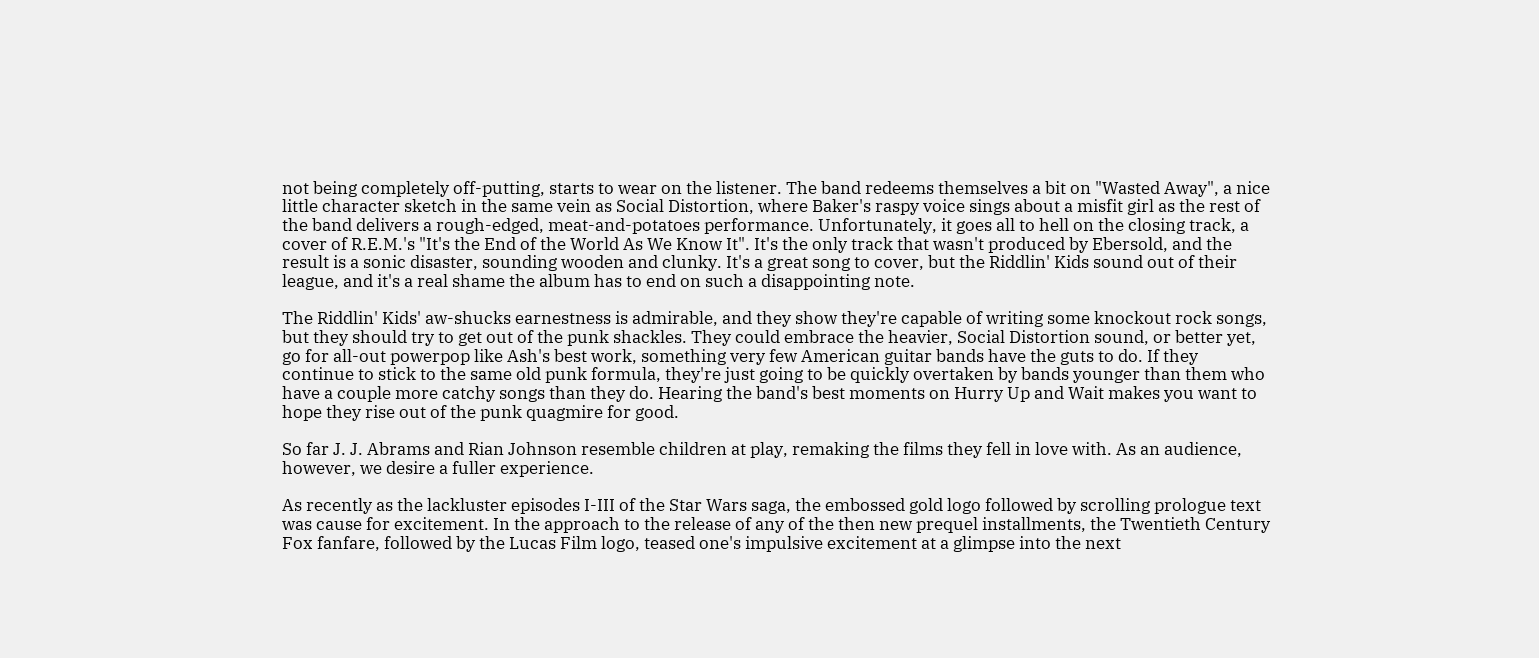not being completely off-putting, starts to wear on the listener. The band redeems themselves a bit on "Wasted Away", a nice little character sketch in the same vein as Social Distortion, where Baker's raspy voice sings about a misfit girl as the rest of the band delivers a rough-edged, meat-and-potatoes performance. Unfortunately, it goes all to hell on the closing track, a cover of R.E.M.'s "It's the End of the World As We Know It". It's the only track that wasn't produced by Ebersold, and the result is a sonic disaster, sounding wooden and clunky. It's a great song to cover, but the Riddlin' Kids sound out of their league, and it's a real shame the album has to end on such a disappointing note.

The Riddlin' Kids' aw-shucks earnestness is admirable, and they show they're capable of writing some knockout rock songs, but they should try to get out of the punk shackles. They could embrace the heavier, Social Distortion sound, or better yet, go for all-out powerpop like Ash's best work, something very few American guitar bands have the guts to do. If they continue to stick to the same old punk formula, they're just going to be quickly overtaken by bands younger than them who have a couple more catchy songs than they do. Hearing the band's best moments on Hurry Up and Wait makes you want to hope they rise out of the punk quagmire for good.

So far J. J. Abrams and Rian Johnson resemble children at play, remaking the films they fell in love with. As an audience, however, we desire a fuller experience.

As recently as the lackluster episodes I-III of the Star Wars saga, the embossed gold logo followed by scrolling prologue text was cause for excitement. In the approach to the release of any of the then new prequel installments, the Twentieth Century Fox fanfare, followed by the Lucas Film logo, teased one's impulsive excitement at a glimpse into the next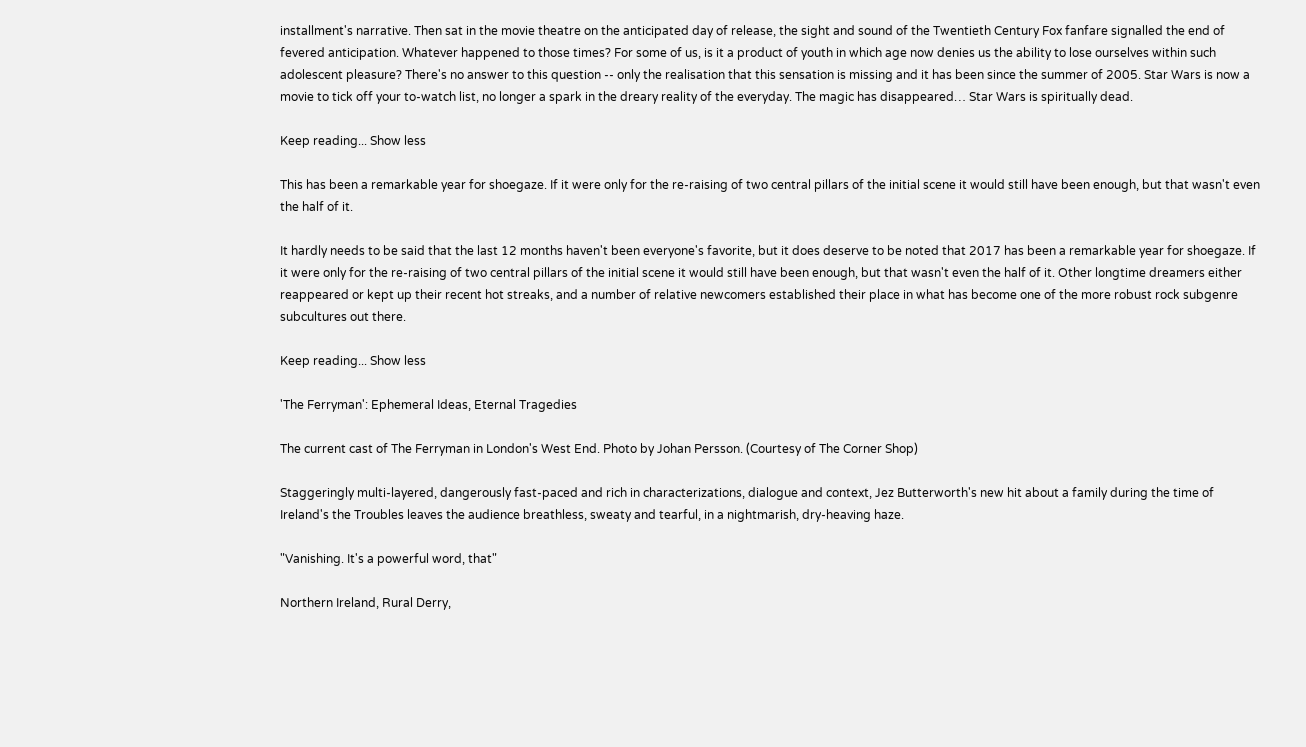installment's narrative. Then sat in the movie theatre on the anticipated day of release, the sight and sound of the Twentieth Century Fox fanfare signalled the end of fevered anticipation. Whatever happened to those times? For some of us, is it a product of youth in which age now denies us the ability to lose ourselves within such adolescent pleasure? There's no answer to this question -- only the realisation that this sensation is missing and it has been since the summer of 2005. Star Wars is now a movie to tick off your to-watch list, no longer a spark in the dreary reality of the everyday. The magic has disappeared… Star Wars is spiritually dead.

Keep reading... Show less

This has been a remarkable year for shoegaze. If it were only for the re-raising of two central pillars of the initial scene it would still have been enough, but that wasn't even the half of it.

It hardly needs to be said that the last 12 months haven't been everyone's favorite, but it does deserve to be noted that 2017 has been a remarkable year for shoegaze. If it were only for the re-raising of two central pillars of the initial scene it would still have been enough, but that wasn't even the half of it. Other longtime dreamers either reappeared or kept up their recent hot streaks, and a number of relative newcomers established their place in what has become one of the more robust rock subgenre subcultures out there.

Keep reading... Show less

'The Ferryman': Ephemeral Ideas, Eternal Tragedies

The current cast of The Ferryman in London's West End. Photo by Johan Persson. (Courtesy of The Corner Shop)

Staggeringly multi-layered, dangerously fast-paced and rich in characterizations, dialogue and context, Jez Butterworth's new hit about a family during the time of Ireland's the Troubles leaves the audience breathless, sweaty and tearful, in a nightmarish, dry-heaving haze.

"Vanishing. It's a powerful word, that"

Northern Ireland, Rural Derry,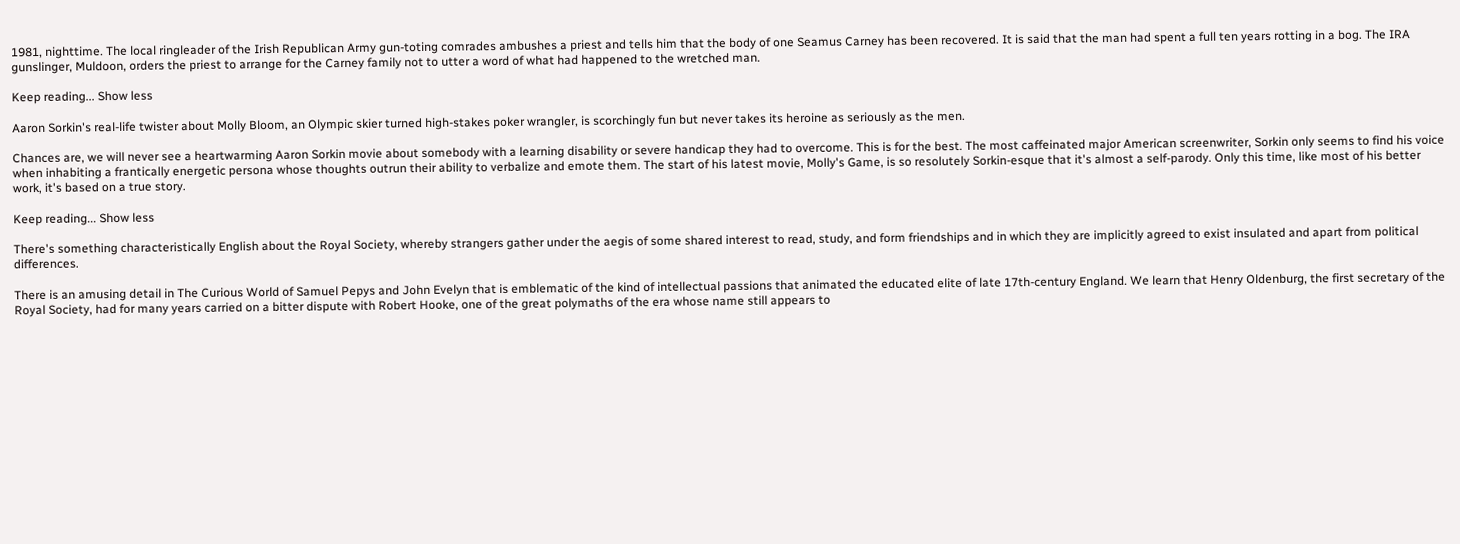1981, nighttime. The local ringleader of the Irish Republican Army gun-toting comrades ambushes a priest and tells him that the body of one Seamus Carney has been recovered. It is said that the man had spent a full ten years rotting in a bog. The IRA gunslinger, Muldoon, orders the priest to arrange for the Carney family not to utter a word of what had happened to the wretched man.

Keep reading... Show less

Aaron Sorkin's real-life twister about Molly Bloom, an Olympic skier turned high-stakes poker wrangler, is scorchingly fun but never takes its heroine as seriously as the men.

Chances are, we will never see a heartwarming Aaron Sorkin movie about somebody with a learning disability or severe handicap they had to overcome. This is for the best. The most caffeinated major American screenwriter, Sorkin only seems to find his voice when inhabiting a frantically energetic persona whose thoughts outrun their ability to verbalize and emote them. The start of his latest movie, Molly's Game, is so resolutely Sorkin-esque that it's almost a self-parody. Only this time, like most of his better work, it's based on a true story.

Keep reading... Show less

There's something characteristically English about the Royal Society, whereby strangers gather under the aegis of some shared interest to read, study, and form friendships and in which they are implicitly agreed to exist insulated and apart from political differences.

There is an amusing detail in The Curious World of Samuel Pepys and John Evelyn that is emblematic of the kind of intellectual passions that animated the educated elite of late 17th-century England. We learn that Henry Oldenburg, the first secretary of the Royal Society, had for many years carried on a bitter dispute with Robert Hooke, one of the great polymaths of the era whose name still appears to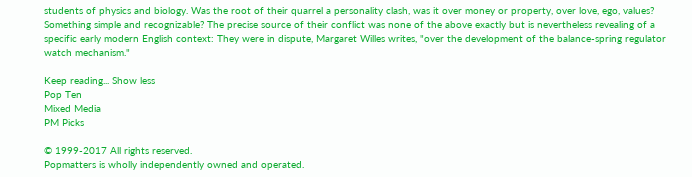students of physics and biology. Was the root of their quarrel a personality clash, was it over money or property, over love, ego, values? Something simple and recognizable? The precise source of their conflict was none of the above exactly but is nevertheless revealing of a specific early modern English context: They were in dispute, Margaret Willes writes, "over the development of the balance-spring regulator watch mechanism."

Keep reading... Show less
Pop Ten
Mixed Media
PM Picks

© 1999-2017 All rights reserved.
Popmatters is wholly independently owned and operated.